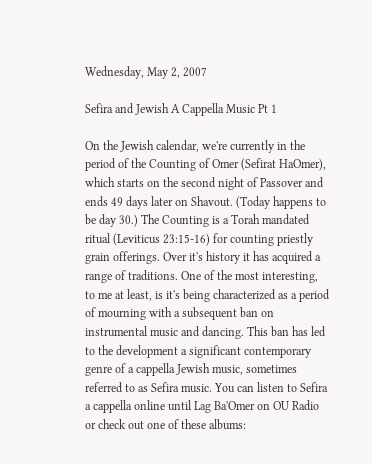Wednesday, May 2, 2007

Sefira and Jewish A Cappella Music Pt 1

On the Jewish calendar, we're currently in the period of the Counting of Omer (Sefirat HaOmer), which starts on the second night of Passover and ends 49 days later on Shavout. (Today happens to be day 30.) The Counting is a Torah mandated ritual (Leviticus 23:15-16) for counting priestly grain offerings. Over it's history it has acquired a range of traditions. One of the most interesting, to me at least, is it's being characterized as a period of mourning with a subsequent ban on instrumental music and dancing. This ban has led to the development a significant contemporary genre of a cappella Jewish music, sometimes referred to as Sefira music. You can listen to Sefira a cappella online until Lag Ba'Omer on OU Radio or check out one of these albums: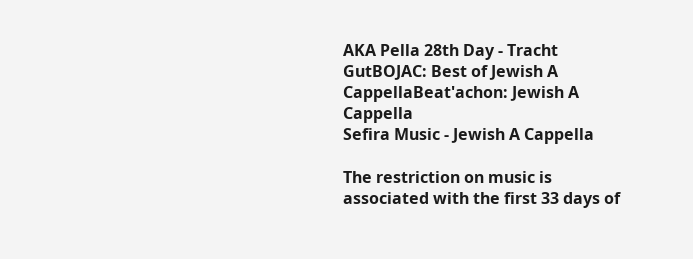AKA Pella 28th Day - Tracht GutBOJAC: Best of Jewish A CappellaBeat'achon: Jewish A Cappella
Sefira Music - Jewish A Cappella

The restriction on music is associated with the first 33 days of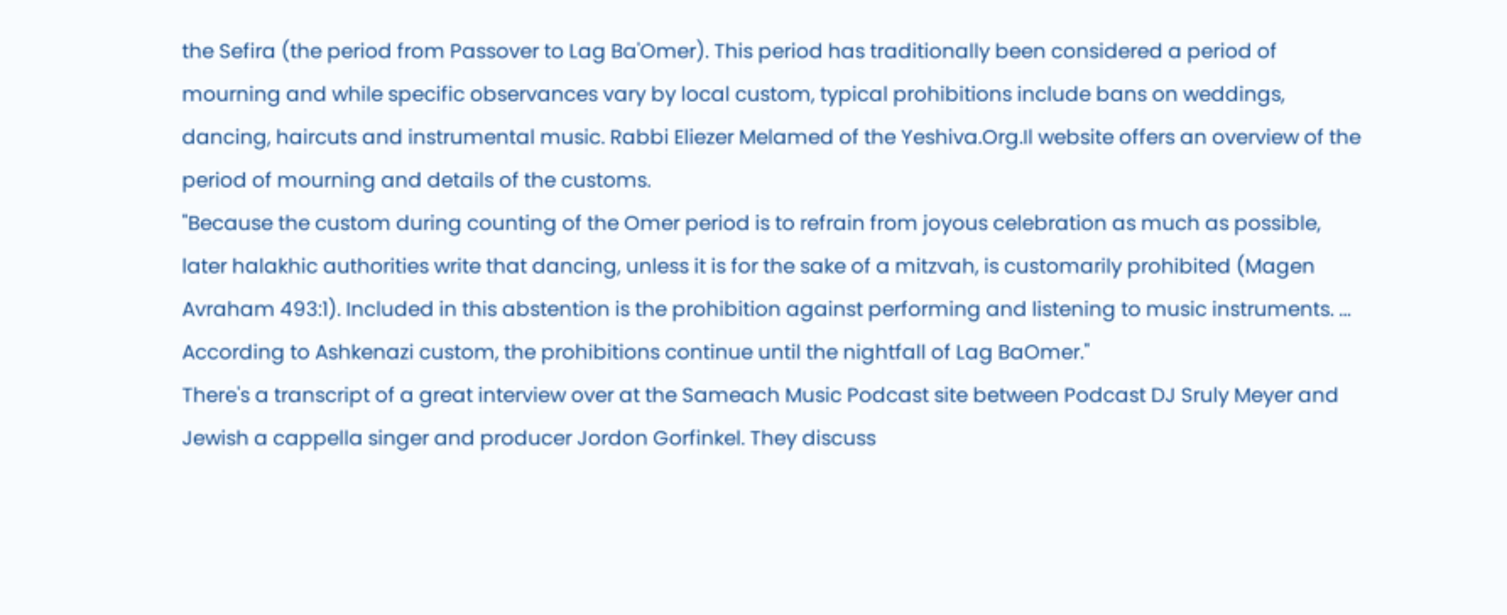the Sefira (the period from Passover to Lag Ba'Omer). This period has traditionally been considered a period of mourning and while specific observances vary by local custom, typical prohibitions include bans on weddings, dancing, haircuts and instrumental music. Rabbi Eliezer Melamed of the Yeshiva.Org.Il website offers an overview of the period of mourning and details of the customs.
"Because the custom during counting of the Omer period is to refrain from joyous celebration as much as possible, later halakhic authorities write that dancing, unless it is for the sake of a mitzvah, is customarily prohibited (Magen Avraham 493:1). Included in this abstention is the prohibition against performing and listening to music instruments. ... According to Ashkenazi custom, the prohibitions continue until the nightfall of Lag BaOmer."
There's a transcript of a great interview over at the Sameach Music Podcast site between Podcast DJ Sruly Meyer and Jewish a cappella singer and producer Jordon Gorfinkel. They discuss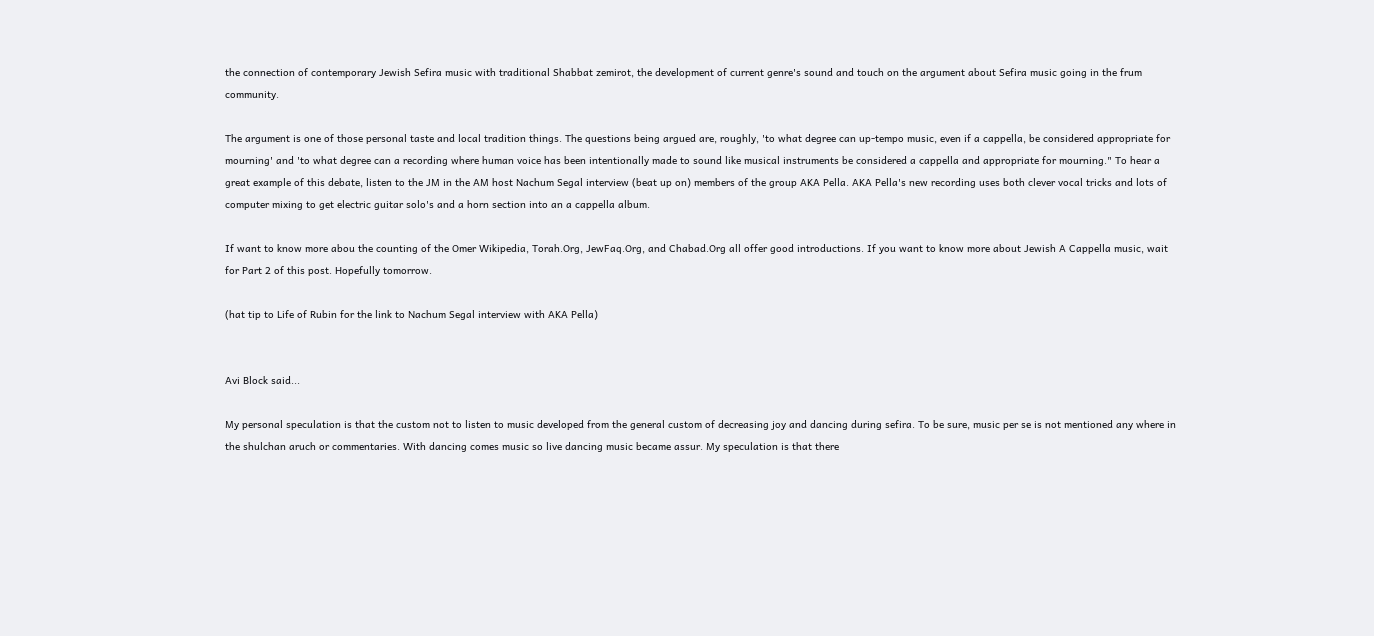the connection of contemporary Jewish Sefira music with traditional Shabbat zemirot, the development of current genre's sound and touch on the argument about Sefira music going in the frum community.

The argument is one of those personal taste and local tradition things. The questions being argued are, roughly, 'to what degree can up-tempo music, even if a cappella, be considered appropriate for mourning' and 'to what degree can a recording where human voice has been intentionally made to sound like musical instruments be considered a cappella and appropriate for mourning." To hear a great example of this debate, listen to the JM in the AM host Nachum Segal interview (beat up on) members of the group AKA Pella. AKA Pella's new recording uses both clever vocal tricks and lots of computer mixing to get electric guitar solo's and a horn section into an a cappella album.

If want to know more abou the counting of the Omer Wikipedia, Torah.Org, JewFaq.Org, and Chabad.Org all offer good introductions. If you want to know more about Jewish A Cappella music, wait for Part 2 of this post. Hopefully tomorrow.

(hat tip to Life of Rubin for the link to Nachum Segal interview with AKA Pella)


Avi Block said...

My personal speculation is that the custom not to listen to music developed from the general custom of decreasing joy and dancing during sefira. To be sure, music per se is not mentioned any where in the shulchan aruch or commentaries. With dancing comes music so live dancing music became assur. My speculation is that there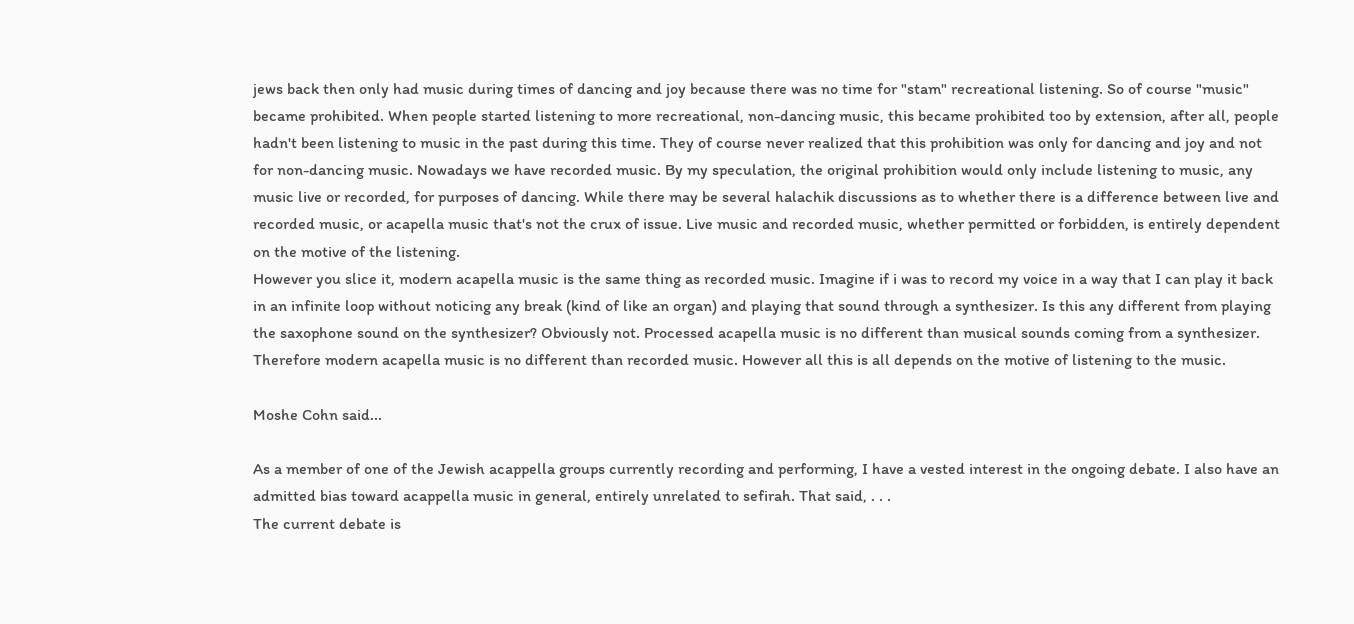jews back then only had music during times of dancing and joy because there was no time for "stam" recreational listening. So of course "music" became prohibited. When people started listening to more recreational, non-dancing music, this became prohibited too by extension, after all, people hadn't been listening to music in the past during this time. They of course never realized that this prohibition was only for dancing and joy and not for non-dancing music. Nowadays we have recorded music. By my speculation, the original prohibition would only include listening to music, any music live or recorded, for purposes of dancing. While there may be several halachik discussions as to whether there is a difference between live and recorded music, or acapella music that's not the crux of issue. Live music and recorded music, whether permitted or forbidden, is entirely dependent on the motive of the listening.
However you slice it, modern acapella music is the same thing as recorded music. Imagine if i was to record my voice in a way that I can play it back in an infinite loop without noticing any break (kind of like an organ) and playing that sound through a synthesizer. Is this any different from playing the saxophone sound on the synthesizer? Obviously not. Processed acapella music is no different than musical sounds coming from a synthesizer. Therefore modern acapella music is no different than recorded music. However all this is all depends on the motive of listening to the music.

Moshe Cohn said...

As a member of one of the Jewish acappella groups currently recording and performing, I have a vested interest in the ongoing debate. I also have an admitted bias toward acappella music in general, entirely unrelated to sefirah. That said, . . .
The current debate is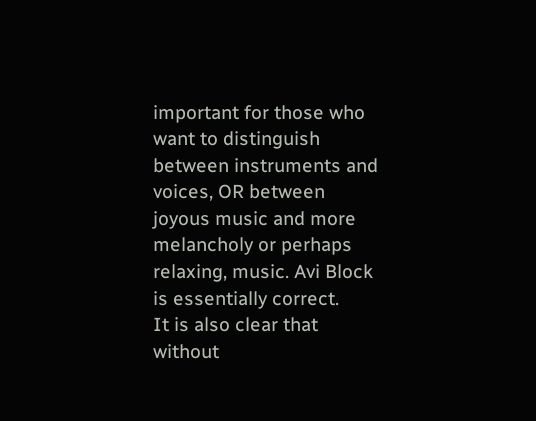important for those who want to distinguish between instruments and voices, OR between joyous music and more melancholy or perhaps relaxing, music. Avi Block is essentially correct.
It is also clear that without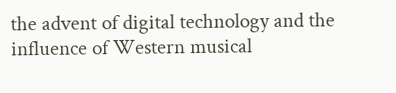the advent of digital technology and the influence of Western musical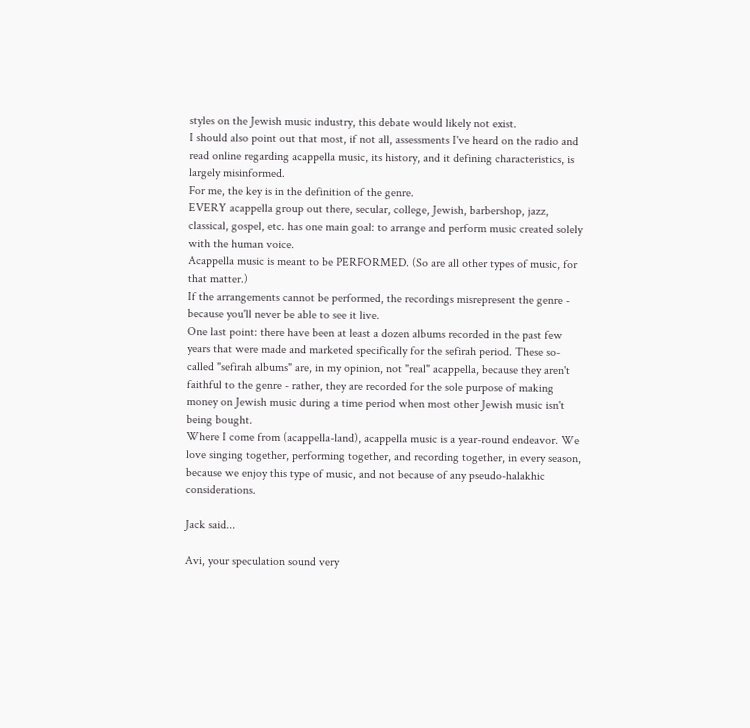styles on the Jewish music industry, this debate would likely not exist.
I should also point out that most, if not all, assessments I've heard on the radio and read online regarding acappella music, its history, and it defining characteristics, is largely misinformed.
For me, the key is in the definition of the genre.
EVERY acappella group out there, secular, college, Jewish, barbershop, jazz, classical, gospel, etc. has one main goal: to arrange and perform music created solely with the human voice.
Acappella music is meant to be PERFORMED. (So are all other types of music, for that matter.)
If the arrangements cannot be performed, the recordings misrepresent the genre - because you'll never be able to see it live.
One last point: there have been at least a dozen albums recorded in the past few years that were made and marketed specifically for the sefirah period. These so-called "sefirah albums" are, in my opinion, not "real" acappella, because they aren't faithful to the genre - rather, they are recorded for the sole purpose of making money on Jewish music during a time period when most other Jewish music isn't being bought.
Where I come from (acappella-land), acappella music is a year-round endeavor. We love singing together, performing together, and recording together, in every season, because we enjoy this type of music, and not because of any pseudo-halakhic considerations.

Jack said...

Avi, your speculation sound very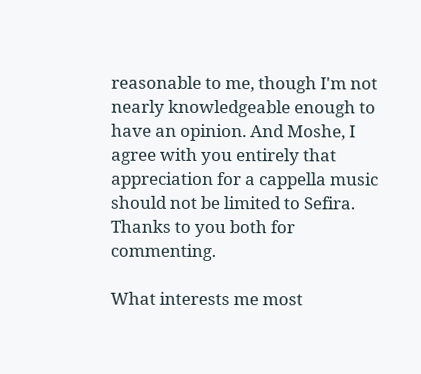reasonable to me, though I'm not nearly knowledgeable enough to have an opinion. And Moshe, I agree with you entirely that appreciation for a cappella music should not be limited to Sefira. Thanks to you both for commenting.

What interests me most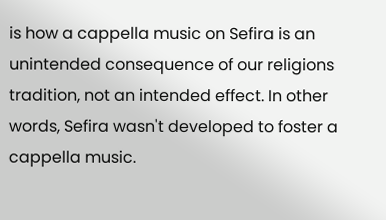is how a cappella music on Sefira is an unintended consequence of our religions tradition, not an intended effect. In other words, Sefira wasn't developed to foster a cappella music.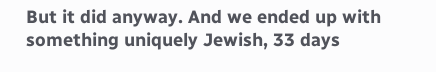But it did anyway. And we ended up with something uniquely Jewish, 33 days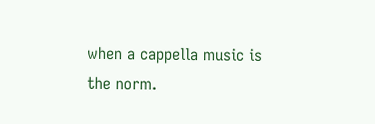when a cappella music is the norm.